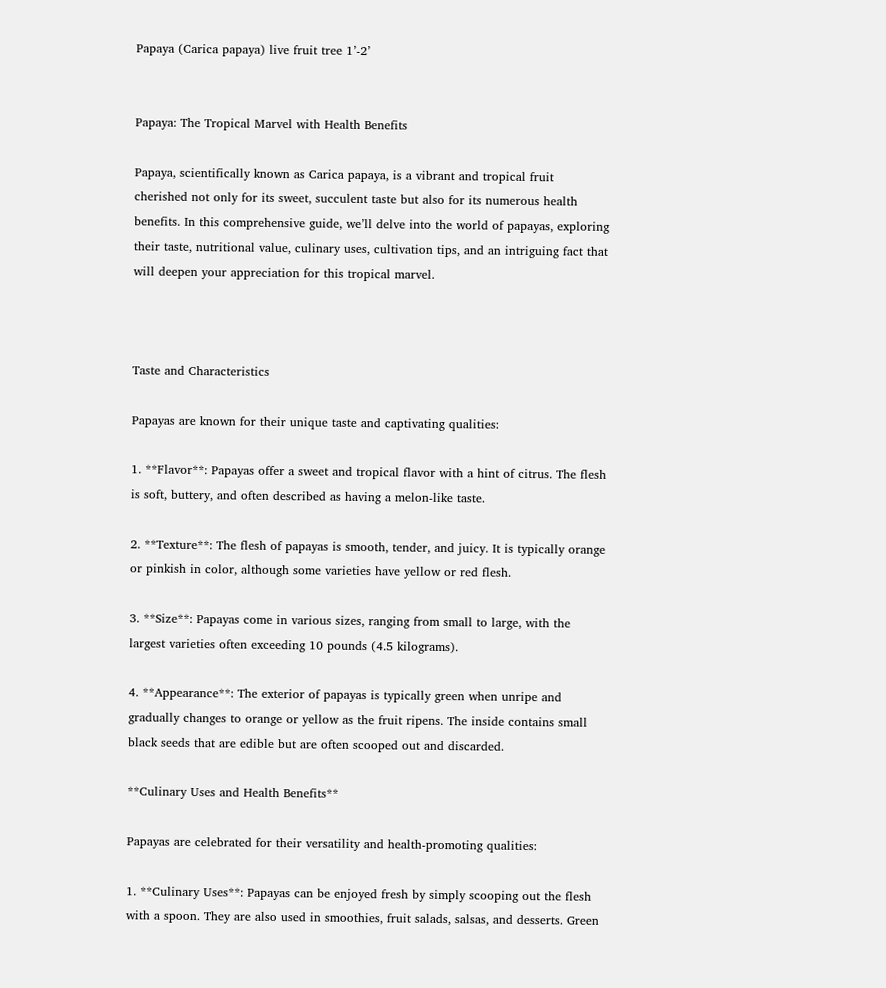Papaya (Carica papaya) live fruit tree 1’-2’


Papaya: The Tropical Marvel with Health Benefits

Papaya, scientifically known as Carica papaya, is a vibrant and tropical fruit cherished not only for its sweet, succulent taste but also for its numerous health benefits. In this comprehensive guide, we’ll delve into the world of papayas, exploring their taste, nutritional value, culinary uses, cultivation tips, and an intriguing fact that will deepen your appreciation for this tropical marvel.



Taste and Characteristics

Papayas are known for their unique taste and captivating qualities:

1. **Flavor**: Papayas offer a sweet and tropical flavor with a hint of citrus. The flesh is soft, buttery, and often described as having a melon-like taste.

2. **Texture**: The flesh of papayas is smooth, tender, and juicy. It is typically orange or pinkish in color, although some varieties have yellow or red flesh.

3. **Size**: Papayas come in various sizes, ranging from small to large, with the largest varieties often exceeding 10 pounds (4.5 kilograms).

4. **Appearance**: The exterior of papayas is typically green when unripe and gradually changes to orange or yellow as the fruit ripens. The inside contains small black seeds that are edible but are often scooped out and discarded.

**Culinary Uses and Health Benefits**

Papayas are celebrated for their versatility and health-promoting qualities:

1. **Culinary Uses**: Papayas can be enjoyed fresh by simply scooping out the flesh with a spoon. They are also used in smoothies, fruit salads, salsas, and desserts. Green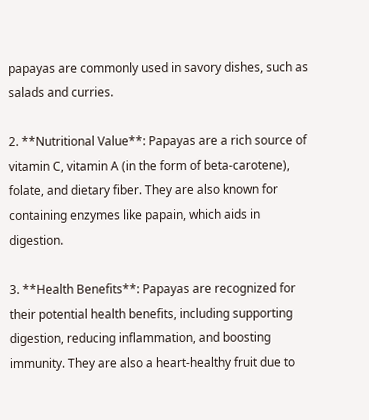papayas are commonly used in savory dishes, such as salads and curries.

2. **Nutritional Value**: Papayas are a rich source of vitamin C, vitamin A (in the form of beta-carotene), folate, and dietary fiber. They are also known for containing enzymes like papain, which aids in digestion.

3. **Health Benefits**: Papayas are recognized for their potential health benefits, including supporting digestion, reducing inflammation, and boosting immunity. They are also a heart-healthy fruit due to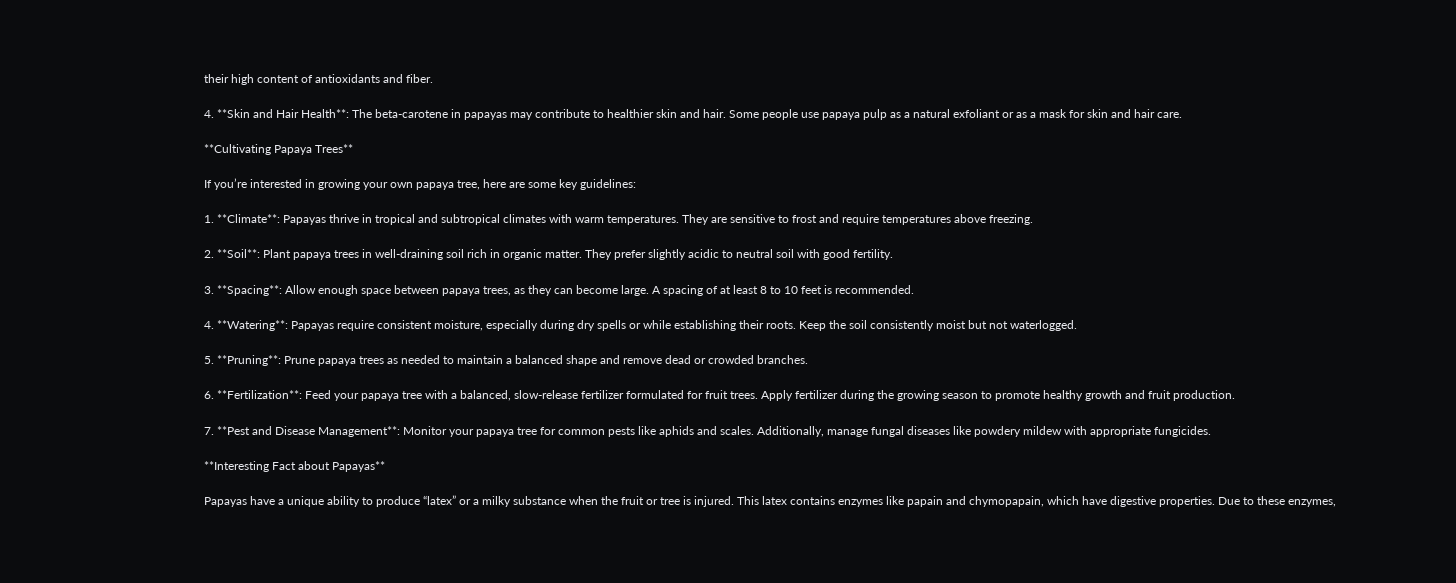their high content of antioxidants and fiber.

4. **Skin and Hair Health**: The beta-carotene in papayas may contribute to healthier skin and hair. Some people use papaya pulp as a natural exfoliant or as a mask for skin and hair care.

**Cultivating Papaya Trees**

If you’re interested in growing your own papaya tree, here are some key guidelines:

1. **Climate**: Papayas thrive in tropical and subtropical climates with warm temperatures. They are sensitive to frost and require temperatures above freezing.

2. **Soil**: Plant papaya trees in well-draining soil rich in organic matter. They prefer slightly acidic to neutral soil with good fertility.

3. **Spacing**: Allow enough space between papaya trees, as they can become large. A spacing of at least 8 to 10 feet is recommended.

4. **Watering**: Papayas require consistent moisture, especially during dry spells or while establishing their roots. Keep the soil consistently moist but not waterlogged.

5. **Pruning**: Prune papaya trees as needed to maintain a balanced shape and remove dead or crowded branches.

6. **Fertilization**: Feed your papaya tree with a balanced, slow-release fertilizer formulated for fruit trees. Apply fertilizer during the growing season to promote healthy growth and fruit production.

7. **Pest and Disease Management**: Monitor your papaya tree for common pests like aphids and scales. Additionally, manage fungal diseases like powdery mildew with appropriate fungicides.

**Interesting Fact about Papayas**

Papayas have a unique ability to produce “latex” or a milky substance when the fruit or tree is injured. This latex contains enzymes like papain and chymopapain, which have digestive properties. Due to these enzymes,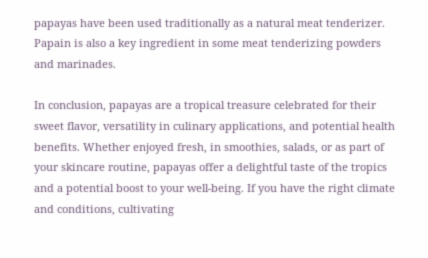papayas have been used traditionally as a natural meat tenderizer. Papain is also a key ingredient in some meat tenderizing powders and marinades.

In conclusion, papayas are a tropical treasure celebrated for their sweet flavor, versatility in culinary applications, and potential health benefits. Whether enjoyed fresh, in smoothies, salads, or as part of your skincare routine, papayas offer a delightful taste of the tropics and a potential boost to your well-being. If you have the right climate and conditions, cultivating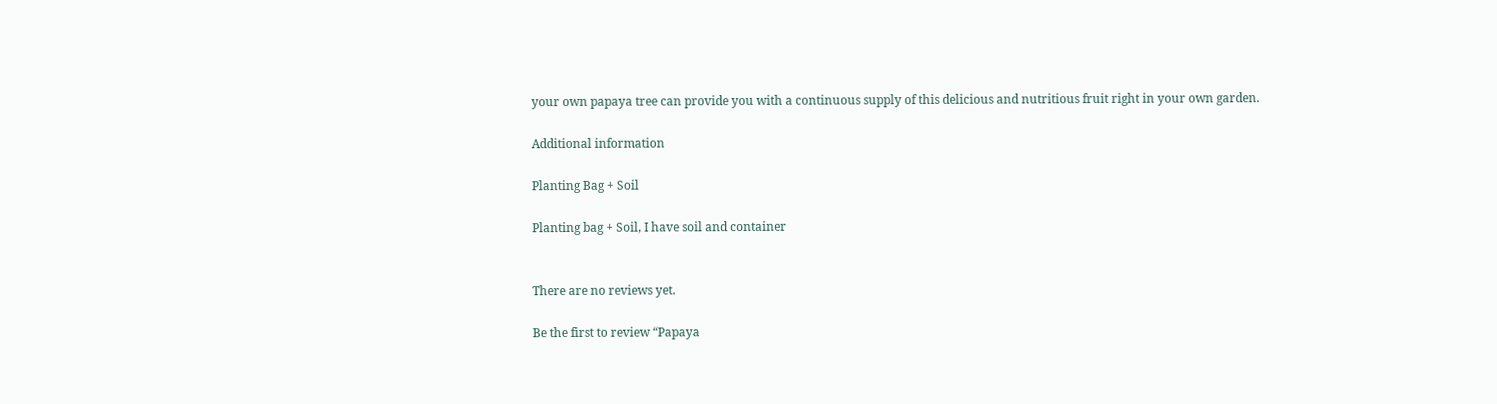your own papaya tree can provide you with a continuous supply of this delicious and nutritious fruit right in your own garden.

Additional information

Planting Bag + Soil

Planting bag + Soil, I have soil and container


There are no reviews yet.

Be the first to review “Papaya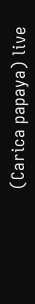(Carica papaya) live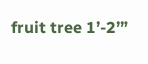fruit tree 1’-2’”